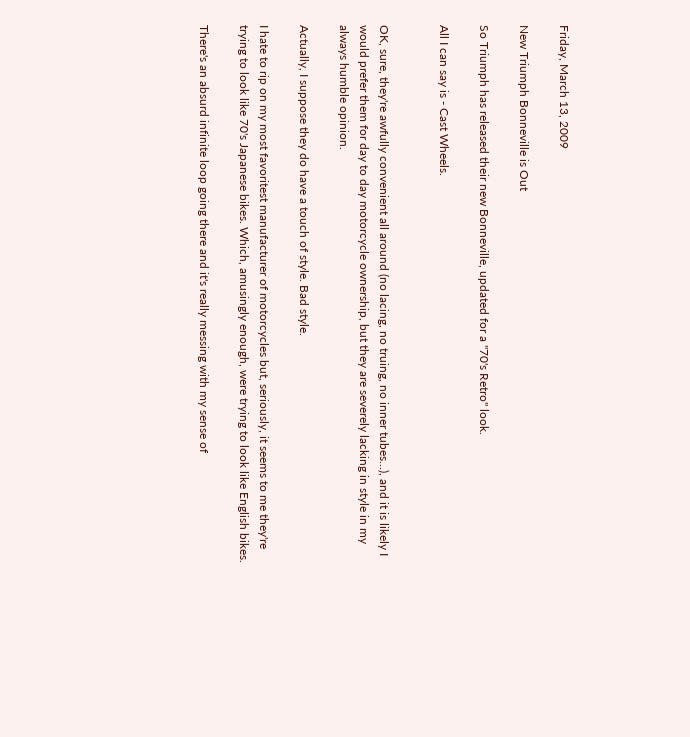Friday, March 13, 2009

New Triumph Bonneville is Out

So Triumph has released their new Bonneville, updated for a "70's Retro" look.

All I can say is - Cast Wheels.


OK, sure, they're awfully convenient all around (no lacing, no truing, no inner tubes...), and it is likely I would prefer them for day to day motorcycle ownership, but they are severely lacking in style in my always humble opinion.

Actually, I suppose they do have a touch of style. Bad style.

I hate to rip on my most favoritest manufacturer of motorcycles but, seriously, it seems to me they're trying to look like 70's Japanese bikes. Which, amusingly enough, were trying to look like English bikes.

There's an absurd infinite loop going there and it's really messing with my sense of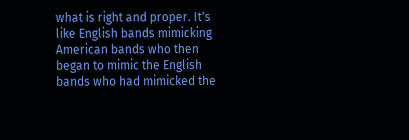what is right and proper. It's like English bands mimicking American bands who then began to mimic the English bands who had mimicked the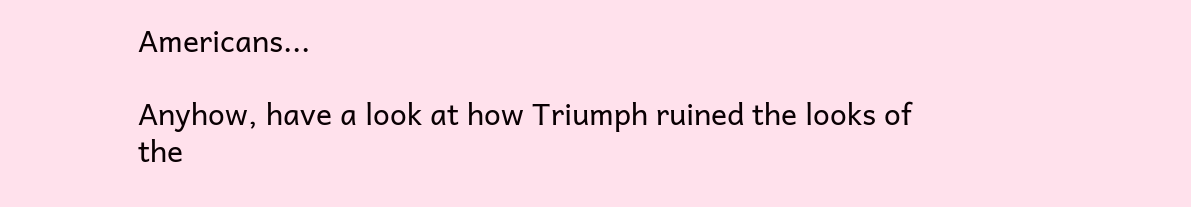Americans...

Anyhow, have a look at how Triumph ruined the looks of the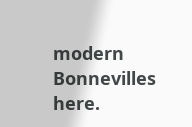modern Bonnevilles here.